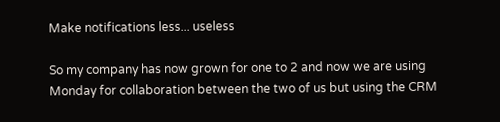Make notifications less... useless

So my company has now grown for one to 2 and now we are using Monday for collaboration between the two of us but using the CRM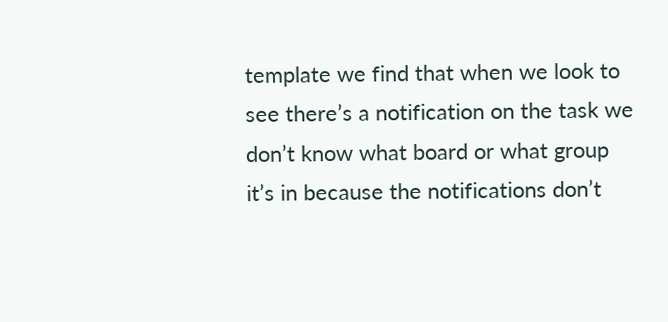template we find that when we look to see there’s a notification on the task we don’t know what board or what group it’s in because the notifications don’t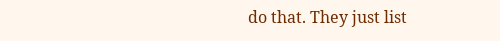do that. They just list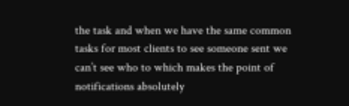the task and when we have the same common tasks for most clients to see someone sent we can’t see who to which makes the point of notifications absolutely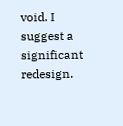void. I suggest a significant redesign.